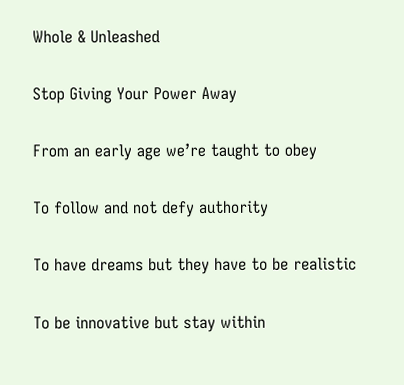Whole & Unleashed

Stop Giving Your Power Away

From an early age we’re taught to obey

To follow and not defy authority

To have dreams but they have to be realistic

To be innovative but stay within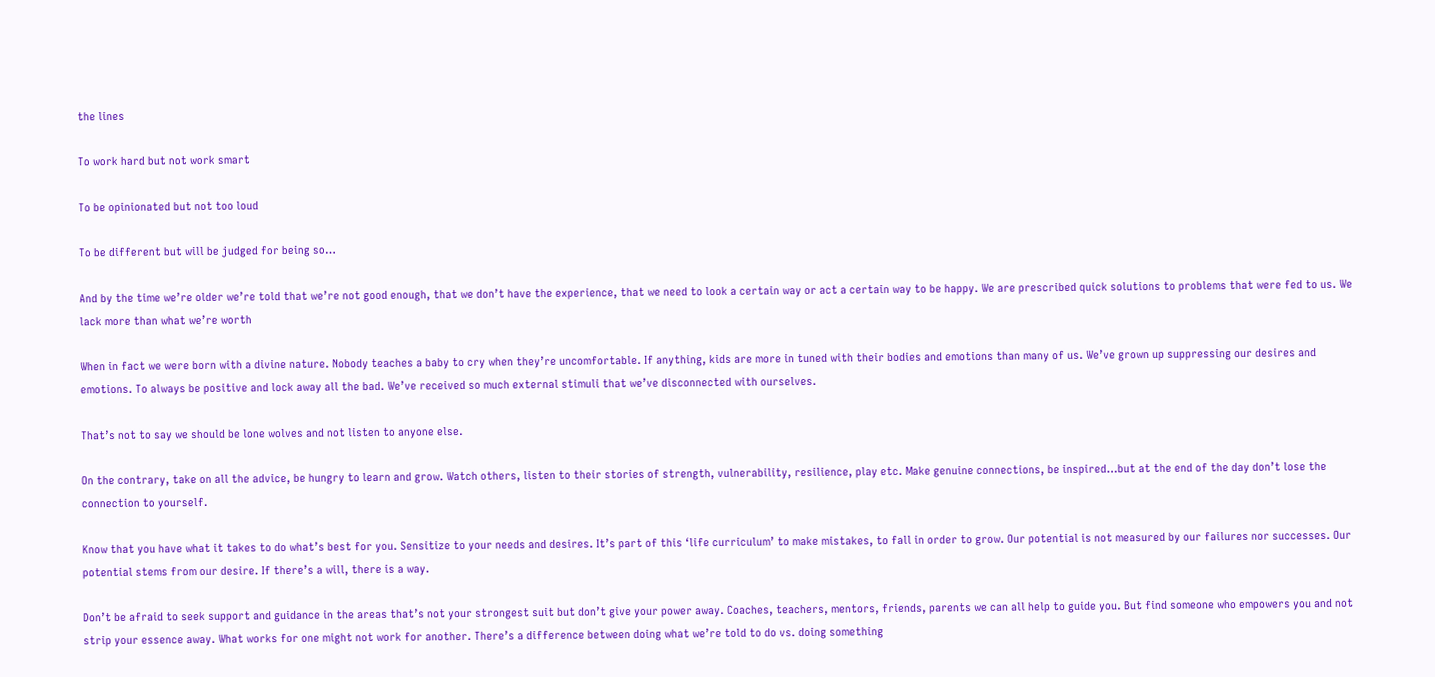the lines

To work hard but not work smart

To be opinionated but not too loud

To be different but will be judged for being so…

And by the time we’re older we’re told that we’re not good enough, that we don’t have the experience, that we need to look a certain way or act a certain way to be happy. We are prescribed quick solutions to problems that were fed to us. We lack more than what we’re worth

When in fact we were born with a divine nature. Nobody teaches a baby to cry when they’re uncomfortable. If anything, kids are more in tuned with their bodies and emotions than many of us. We’ve grown up suppressing our desires and emotions. To always be positive and lock away all the bad. We’ve received so much external stimuli that we’ve disconnected with ourselves.

That’s not to say we should be lone wolves and not listen to anyone else.

On the contrary, take on all the advice, be hungry to learn and grow. Watch others, listen to their stories of strength, vulnerability, resilience, play etc. Make genuine connections, be inspired…but at the end of the day don’t lose the connection to yourself.

Know that you have what it takes to do what’s best for you. Sensitize to your needs and desires. It’s part of this ‘life curriculum’ to make mistakes, to fall in order to grow. Our potential is not measured by our failures nor successes. Our potential stems from our desire. If there’s a will, there is a way.

Don’t be afraid to seek support and guidance in the areas that’s not your strongest suit but don’t give your power away. Coaches, teachers, mentors, friends, parents we can all help to guide you. But find someone who empowers you and not strip your essence away. What works for one might not work for another. There’s a difference between doing what we’re told to do vs. doing something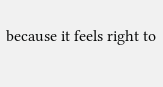because it feels right to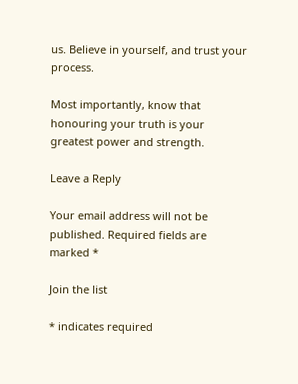us. Believe in yourself, and trust your process.

Most importantly, know that honouring your truth is your greatest power and strength.

Leave a Reply

Your email address will not be published. Required fields are marked *

Join the list

* indicates required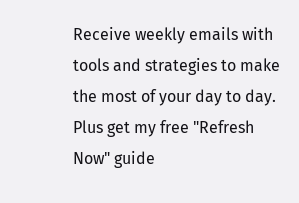Receive weekly emails with tools and strategies to make the most of your day to day. Plus get my free "Refresh Now" guide